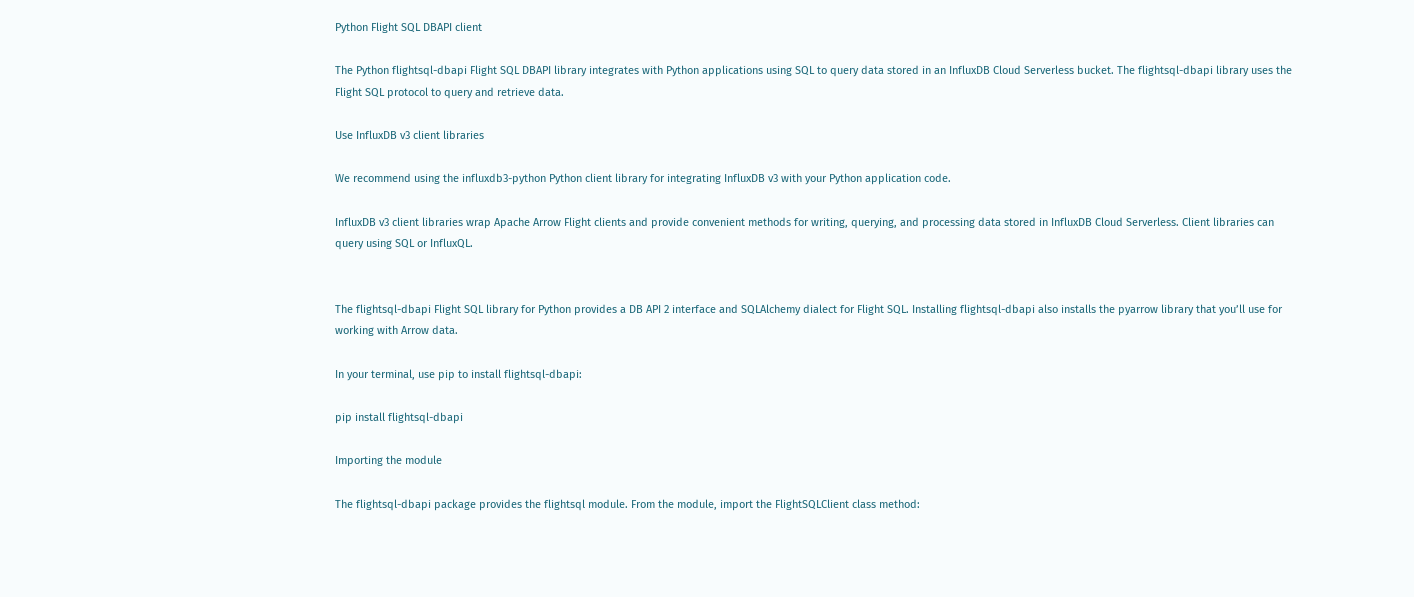Python Flight SQL DBAPI client

The Python flightsql-dbapi Flight SQL DBAPI library integrates with Python applications using SQL to query data stored in an InfluxDB Cloud Serverless bucket. The flightsql-dbapi library uses the Flight SQL protocol to query and retrieve data.

Use InfluxDB v3 client libraries

We recommend using the influxdb3-python Python client library for integrating InfluxDB v3 with your Python application code.

InfluxDB v3 client libraries wrap Apache Arrow Flight clients and provide convenient methods for writing, querying, and processing data stored in InfluxDB Cloud Serverless. Client libraries can query using SQL or InfluxQL.


The flightsql-dbapi Flight SQL library for Python provides a DB API 2 interface and SQLAlchemy dialect for Flight SQL. Installing flightsql-dbapi also installs the pyarrow library that you’ll use for working with Arrow data.

In your terminal, use pip to install flightsql-dbapi:

pip install flightsql-dbapi

Importing the module

The flightsql-dbapi package provides the flightsql module. From the module, import the FlightSQLClient class method: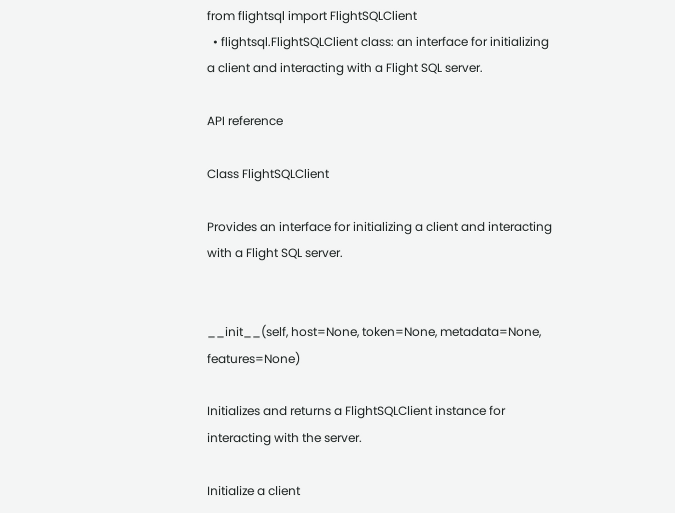from flightsql import FlightSQLClient
  • flightsql.FlightSQLClient class: an interface for initializing a client and interacting with a Flight SQL server.

API reference

Class FlightSQLClient

Provides an interface for initializing a client and interacting with a Flight SQL server.


__init__(self, host=None, token=None, metadata=None, features=None)

Initializes and returns a FlightSQLClient instance for interacting with the server.

Initialize a client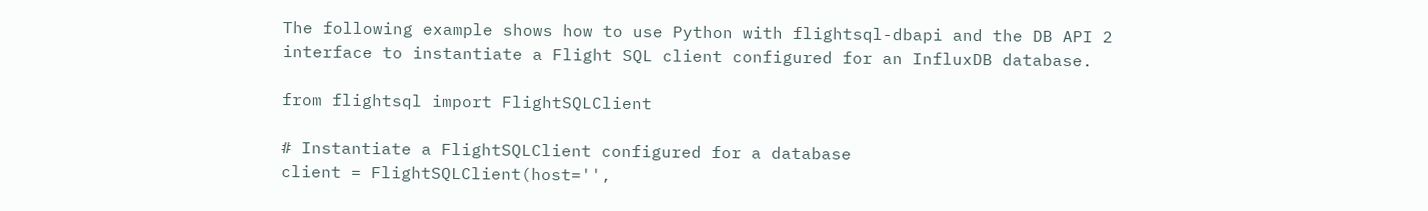The following example shows how to use Python with flightsql-dbapi and the DB API 2 interface to instantiate a Flight SQL client configured for an InfluxDB database.

from flightsql import FlightSQLClient

# Instantiate a FlightSQLClient configured for a database
client = FlightSQLClient(host='',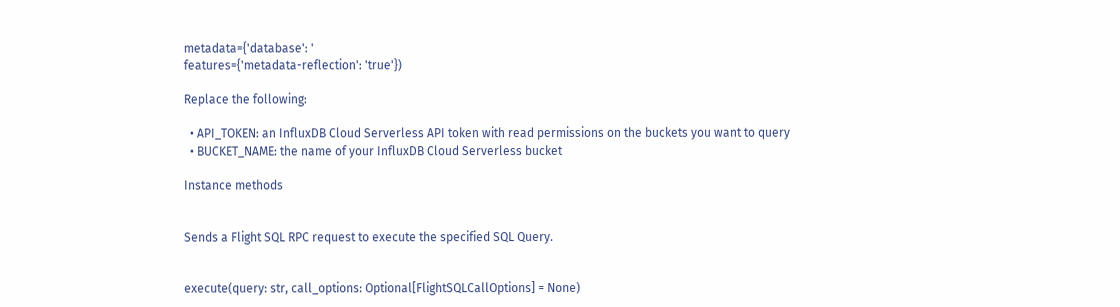metadata={'database': '
features={'metadata-reflection': 'true'})

Replace the following:

  • API_TOKEN: an InfluxDB Cloud Serverless API token with read permissions on the buckets you want to query
  • BUCKET_NAME: the name of your InfluxDB Cloud Serverless bucket

Instance methods


Sends a Flight SQL RPC request to execute the specified SQL Query.


execute(query: str, call_options: Optional[FlightSQLCallOptions] = None)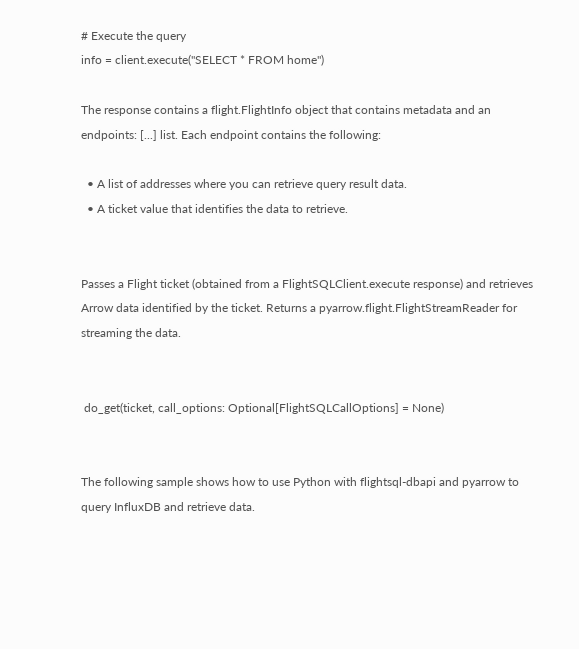# Execute the query
info = client.execute("SELECT * FROM home")

The response contains a flight.FlightInfo object that contains metadata and an endpoints: [...] list. Each endpoint contains the following:

  • A list of addresses where you can retrieve query result data.
  • A ticket value that identifies the data to retrieve.


Passes a Flight ticket (obtained from a FlightSQLClient.execute response) and retrieves Arrow data identified by the ticket. Returns a pyarrow.flight.FlightStreamReader for streaming the data.


 do_get(ticket, call_options: Optional[FlightSQLCallOptions] = None)


The following sample shows how to use Python with flightsql-dbapi and pyarrow to query InfluxDB and retrieve data.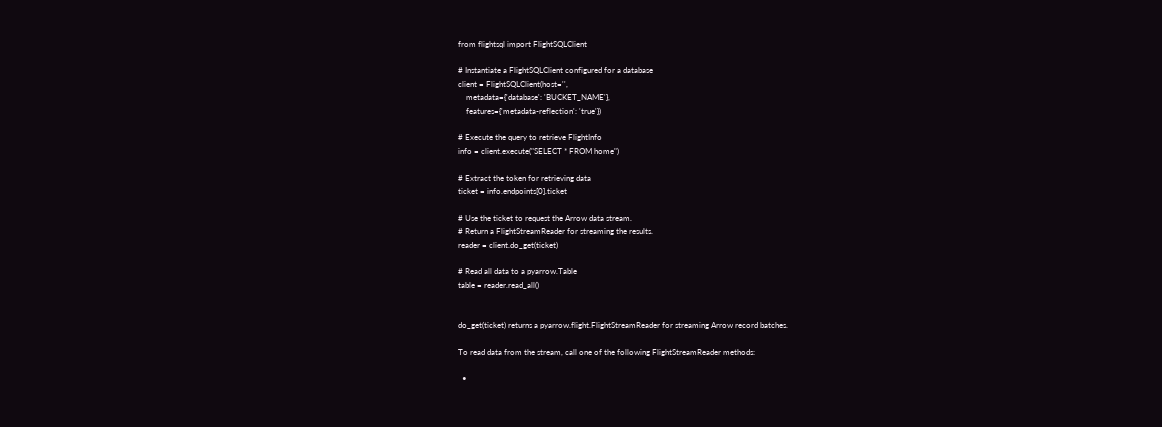from flightsql import FlightSQLClient

# Instantiate a FlightSQLClient configured for a database
client = FlightSQLClient(host='',
    metadata={'database': 'BUCKET_NAME'},
    features={'metadata-reflection': 'true'})

# Execute the query to retrieve FlightInfo
info = client.execute("SELECT * FROM home")

# Extract the token for retrieving data
ticket = info.endpoints[0].ticket

# Use the ticket to request the Arrow data stream.
# Return a FlightStreamReader for streaming the results.
reader = client.do_get(ticket)

# Read all data to a pyarrow.Table
table = reader.read_all()


do_get(ticket) returns a pyarrow.flight.FlightStreamReader for streaming Arrow record batches.

To read data from the stream, call one of the following FlightStreamReader methods:

  •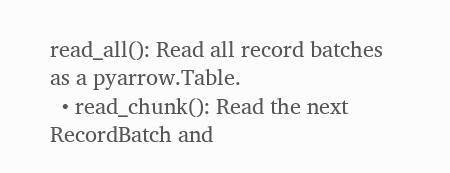read_all(): Read all record batches as a pyarrow.Table.
  • read_chunk(): Read the next RecordBatch and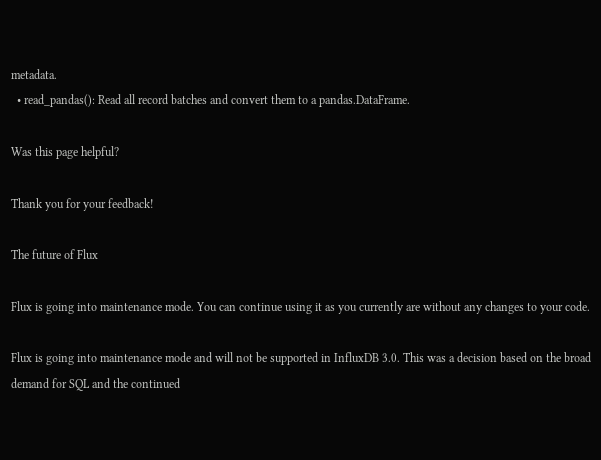metadata.
  • read_pandas(): Read all record batches and convert them to a pandas.DataFrame.

Was this page helpful?

Thank you for your feedback!

The future of Flux

Flux is going into maintenance mode. You can continue using it as you currently are without any changes to your code.

Flux is going into maintenance mode and will not be supported in InfluxDB 3.0. This was a decision based on the broad demand for SQL and the continued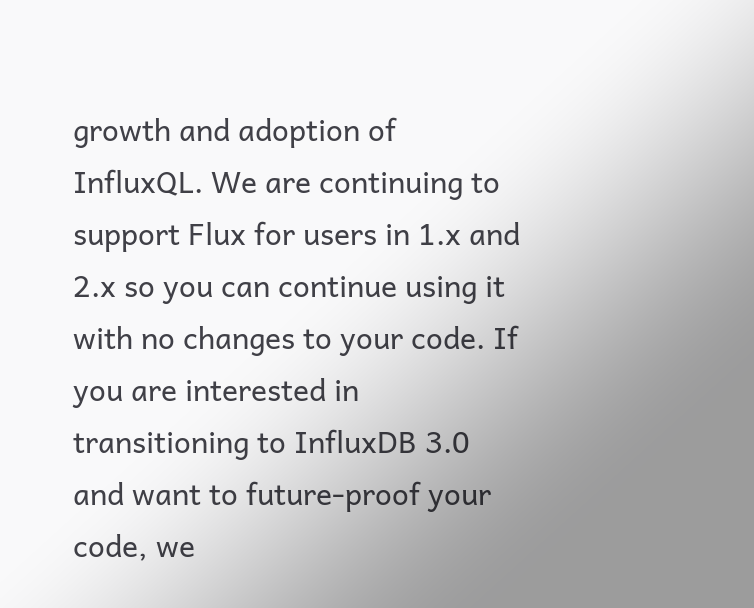growth and adoption of InfluxQL. We are continuing to support Flux for users in 1.x and 2.x so you can continue using it with no changes to your code. If you are interested in transitioning to InfluxDB 3.0 and want to future-proof your code, we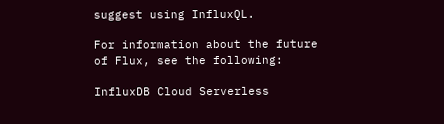suggest using InfluxQL.

For information about the future of Flux, see the following:

InfluxDB Cloud Serverless